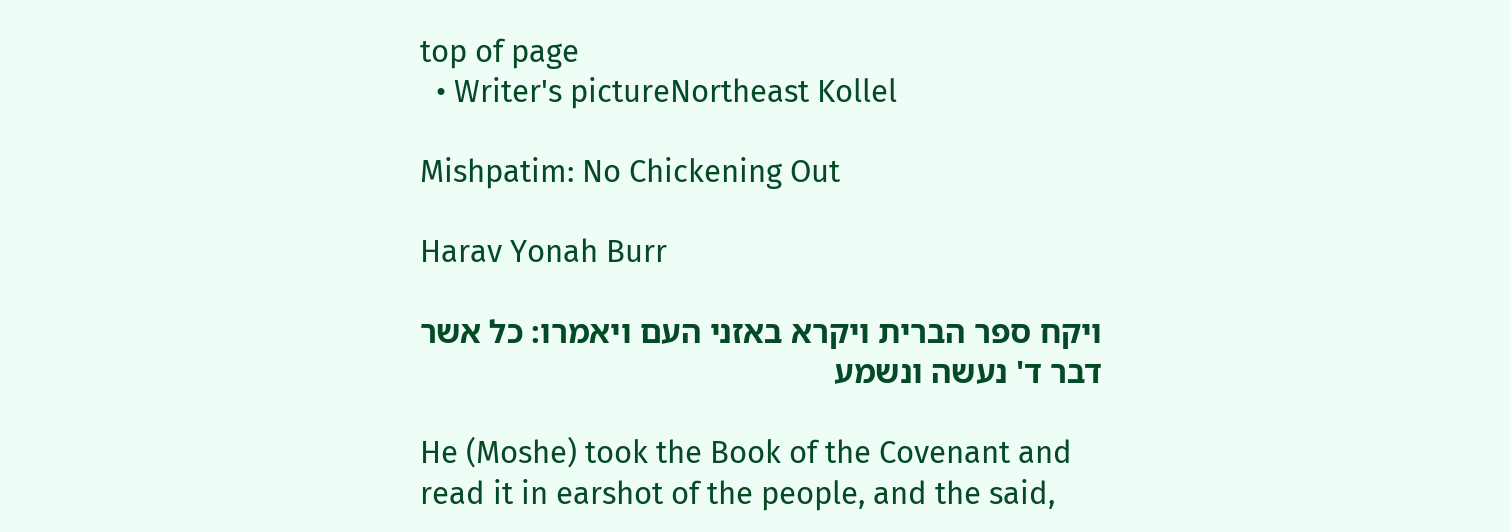top of page
  • Writer's pictureNortheast Kollel

Mishpatim: No Chickening Out

Harav Yonah Burr

ויקח ספר הברית ויקרא באזני העם ויאמרו: כל אשר דבר ד' נעשה ונשמע

He (Moshe) took the Book of the Covenant and read it in earshot of the people, and the said,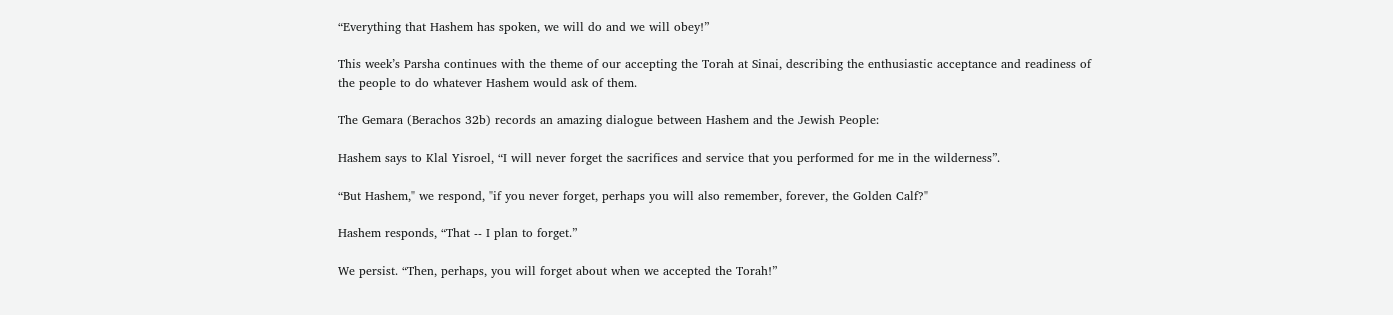“Everything that Hashem has spoken, we will do and we will obey!”

This week’s Parsha continues with the theme of our accepting the Torah at Sinai, describing the enthusiastic acceptance and readiness of the people to do whatever Hashem would ask of them.

The Gemara (Berachos 32b) records an amazing dialogue between Hashem and the Jewish People:

Hashem says to Klal Yisroel, “I will never forget the sacrifices and service that you performed for me in the wilderness”.

“But Hashem," we respond, "if you never forget, perhaps you will also remember, forever, the Golden Calf?"

Hashem responds, “That -- I plan to forget.”

We persist. “Then, perhaps, you will forget about when we accepted the Torah!”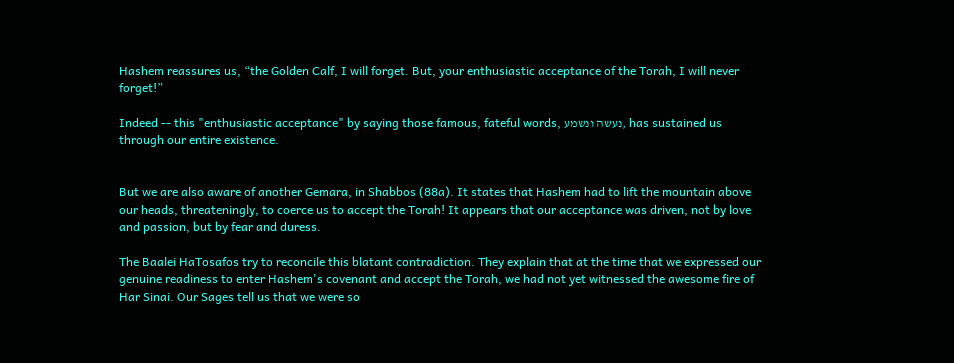Hashem reassures us, “the Golden Calf, I will forget. But, your enthusiastic acceptance of the Torah, I will never forget!”

Indeed -- this "enthusiastic acceptance" by saying those famous, fateful words, נעשה ונשמע, has sustained us through our entire existence.


But we are also aware of another Gemara, in Shabbos (88a). It states that Hashem had to lift the mountain above our heads, threateningly, to coerce us to accept the Torah! It appears that our acceptance was driven, not by love and passion, but by fear and duress.

The Baalei HaTosafos try to reconcile this blatant contradiction. They explain that at the time that we expressed our genuine readiness to enter Hashem's covenant and accept the Torah, we had not yet witnessed the awesome fire of Har Sinai. Our Sages tell us that we were so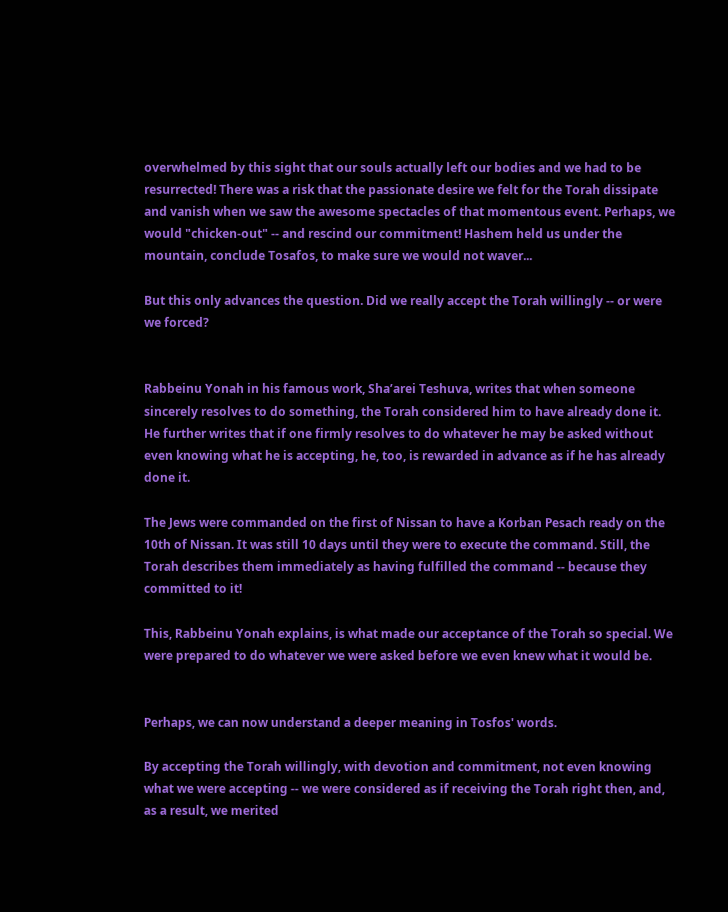overwhelmed by this sight that our souls actually left our bodies and we had to be resurrected! There was a risk that the passionate desire we felt for the Torah dissipate and vanish when we saw the awesome spectacles of that momentous event. Perhaps, we would "chicken-out" -- and rescind our commitment! Hashem held us under the mountain, conclude Tosafos, to make sure we would not waver...

But this only advances the question. Did we really accept the Torah willingly -- or were we forced?


Rabbeinu Yonah in his famous work, Sha’arei Teshuva, writes that when someone sincerely resolves to do something, the Torah considered him to have already done it. He further writes that if one firmly resolves to do whatever he may be asked without even knowing what he is accepting, he, too, is rewarded in advance as if he has already done it.

The Jews were commanded on the first of Nissan to have a Korban Pesach ready on the 10th of Nissan. It was still 10 days until they were to execute the command. Still, the Torah describes them immediately as having fulfilled the command -- because they committed to it!

This, Rabbeinu Yonah explains, is what made our acceptance of the Torah so special. We were prepared to do whatever we were asked before we even knew what it would be.


Perhaps, we can now understand a deeper meaning in Tosfos' words.

By accepting the Torah willingly, with devotion and commitment, not even knowing what we were accepting -- we were considered as if receiving the Torah right then, and, as a result, we merited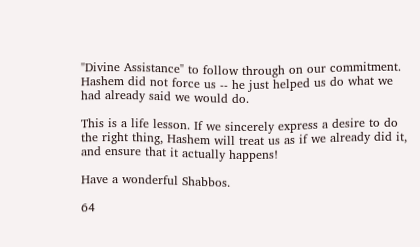"Divine Assistance" to follow through on our commitment. Hashem did not force us -- he just helped us do what we had already said we would do.

This is a life lesson. If we sincerely express a desire to do the right thing, Hashem will treat us as if we already did it, and ensure that it actually happens!

Have a wonderful Shabbos.

64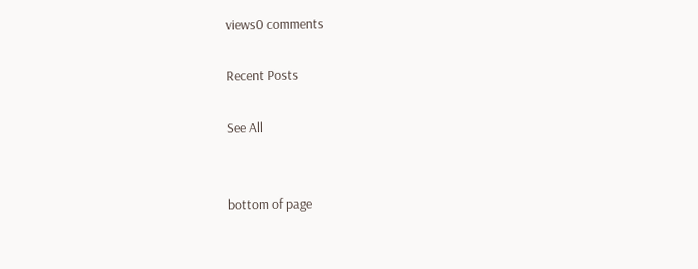views0 comments

Recent Posts

See All


bottom of page